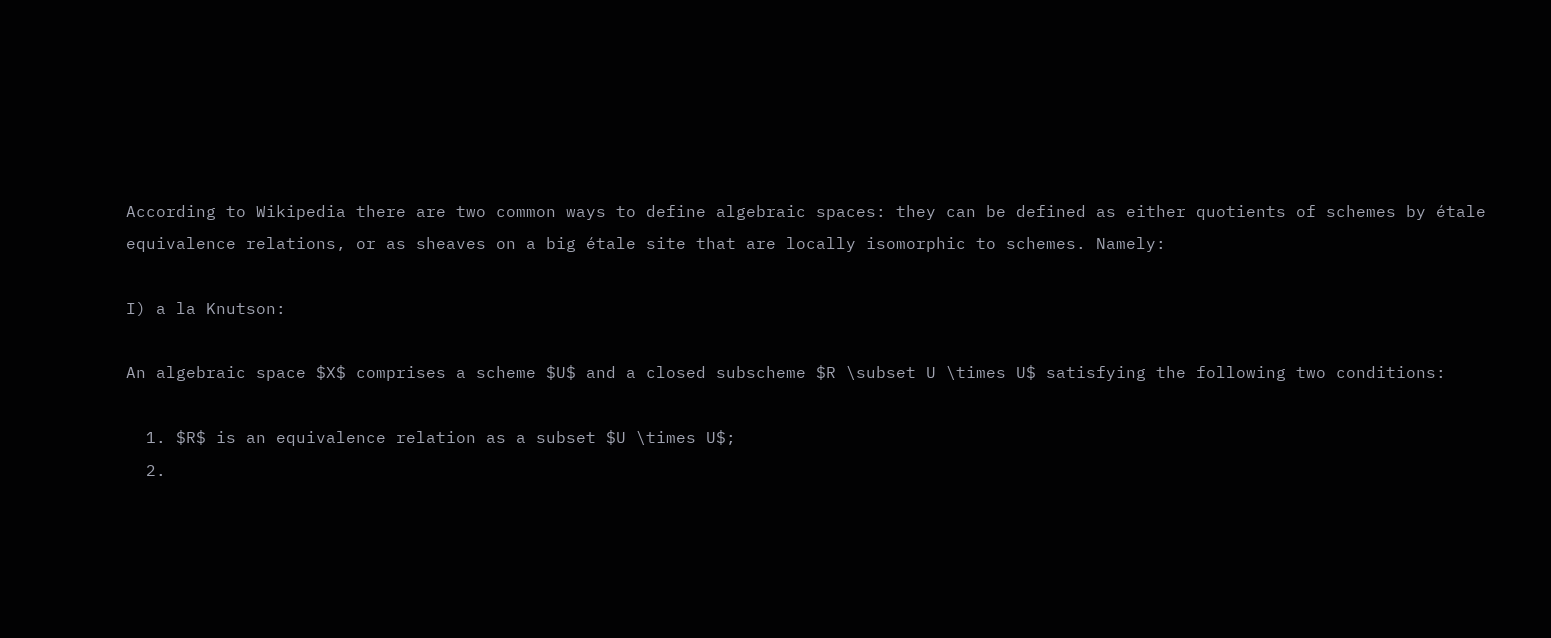According to Wikipedia there are two common ways to define algebraic spaces: they can be defined as either quotients of schemes by étale equivalence relations, or as sheaves on a big étale site that are locally isomorphic to schemes. Namely:

I) a la Knutson:

An algebraic space $X$ comprises a scheme $U$ and a closed subscheme $R \subset U \times U$ satisfying the following two conditions:

  1. $R$ is an equivalence relation as a subset $U \times U$;
  2.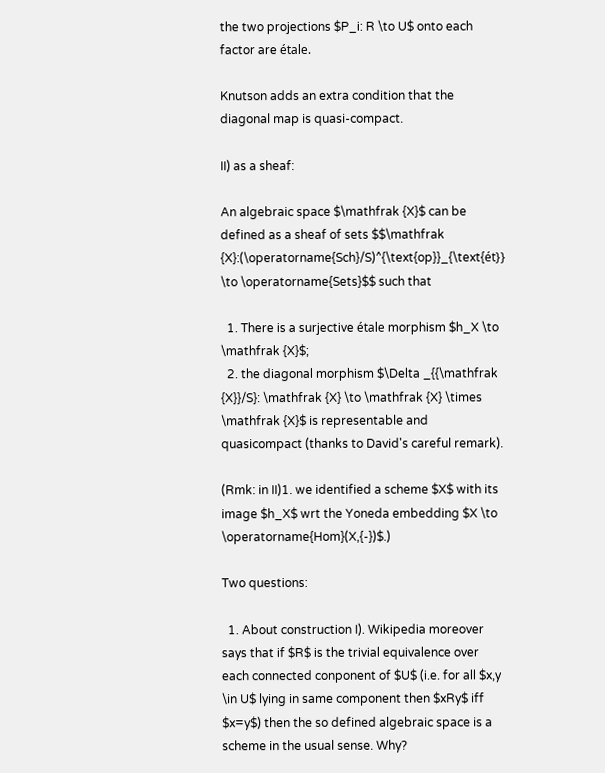the two projections $P_i: R \to U$ onto each factor are étale.

Knutson adds an extra condition that the diagonal map is quasi-compact.

II) as a sheaf:

An algebraic space $\mathfrak {X}$ can be defined as a sheaf of sets $$\mathfrak {X}:(\operatorname{Sch}/S)^{\text{op}}_{\text{ét}} \to \operatorname{Sets}$$ such that

  1. There is a surjective étale morphism $h_X \to \mathfrak {X}$;
  2. the diagonal morphism $\Delta _{{\mathfrak {X}}/S}: \mathfrak {X} \to \mathfrak {X} \times \mathfrak {X}$ is representable and quasicompact (thanks to David's careful remark).

(Rmk: in II)1. we identified a scheme $X$ with its image $h_X$ wrt the Yoneda embedding $X \to \operatorname{Hom}(X,{-})$.)

Two questions:

  1. About construction I). Wikipedia moreover says that if $R$ is the trivial equivalence over each connected conponent of $U$ (i.e. for all $x,y \in U$ lying in same component then $xRy$ iff $x=y$) then the so defined algebraic space is a scheme in the usual sense. Why?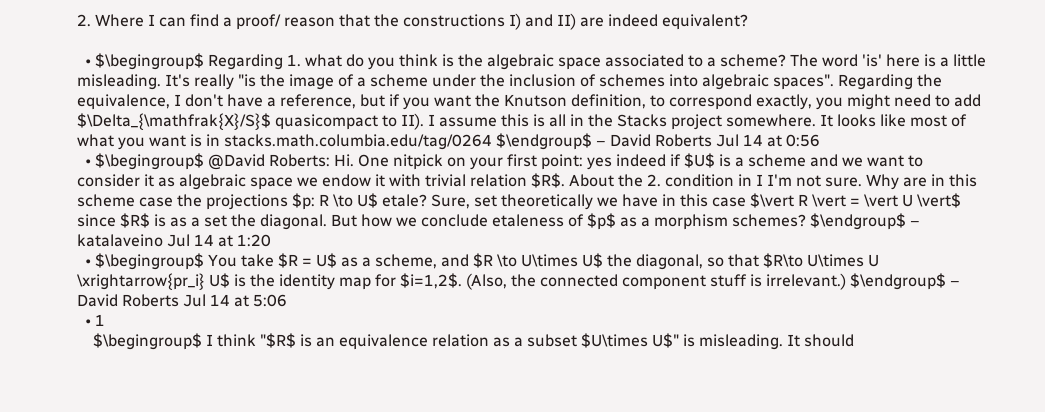2. Where I can find a proof/ reason that the constructions I) and II) are indeed equivalent?

  • $\begingroup$ Regarding 1. what do you think is the algebraic space associated to a scheme? The word 'is' here is a little misleading. It's really "is the image of a scheme under the inclusion of schemes into algebraic spaces". Regarding the equivalence, I don't have a reference, but if you want the Knutson definition, to correspond exactly, you might need to add $\Delta_{\mathfrak{X}/S}$ quasicompact to II). I assume this is all in the Stacks project somewhere. It looks like most of what you want is in stacks.math.columbia.edu/tag/0264 $\endgroup$ – David Roberts Jul 14 at 0:56
  • $\begingroup$ @David Roberts: Hi. One nitpick on your first point: yes indeed if $U$ is a scheme and we want to consider it as algebraic space we endow it with trivial relation $R$. About the 2. condition in I I'm not sure. Why are in this scheme case the projections $p: R \to U$ etale? Sure, set theoretically we have in this case $\vert R \vert = \vert U \vert$ since $R$ is as a set the diagonal. But how we conclude etaleness of $p$ as a morphism schemes? $\endgroup$ – katalaveino Jul 14 at 1:20
  • $\begingroup$ You take $R = U$ as a scheme, and $R \to U\times U$ the diagonal, so that $R\to U\times U \xrightarrow{pr_i} U$ is the identity map for $i=1,2$. (Also, the connected component stuff is irrelevant.) $\endgroup$ – David Roberts Jul 14 at 5:06
  • 1
    $\begingroup$ I think "$R$ is an equivalence relation as a subset $U\times U$" is misleading. It should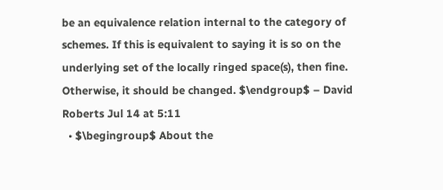be an equivalence relation internal to the category of schemes. If this is equivalent to saying it is so on the underlying set of the locally ringed space(s), then fine. Otherwise, it should be changed. $\endgroup$ – David Roberts Jul 14 at 5:11
  • $\begingroup$ About the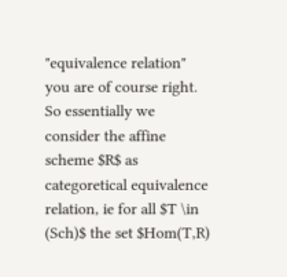"equivalence relation" you are of course right. So essentially we consider the affine scheme $R$ as categoretical equivalence relation, ie for all $T \in (Sch)$ the set $Hom(T,R)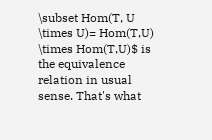\subset Hom(T, U \times U)= Hom(T,U) \times Hom(T,U)$ is the equivalence relation in usual sense. That's what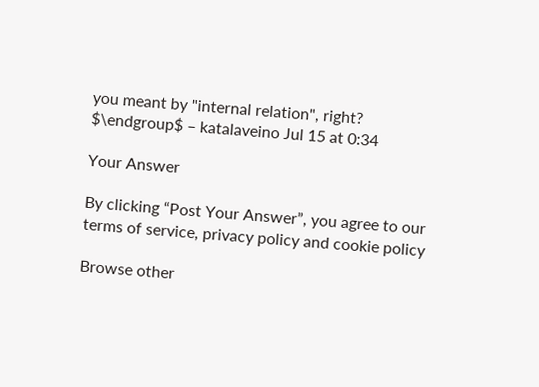you meant by "internal relation", right? $\endgroup$ – katalaveino Jul 15 at 0:34

Your Answer

By clicking “Post Your Answer”, you agree to our terms of service, privacy policy and cookie policy

Browse other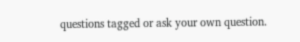questions tagged or ask your own question.